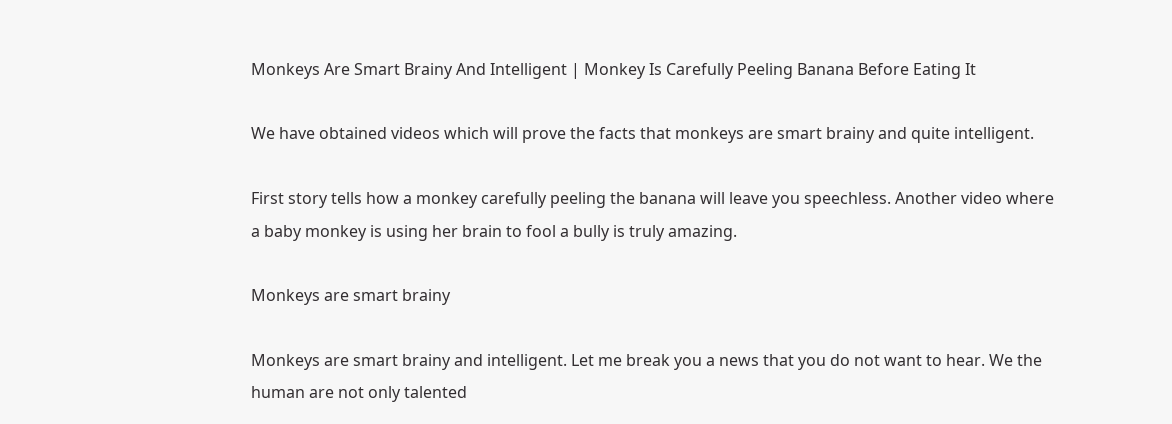Monkeys Are Smart Brainy And Intelligent | Monkey Is Carefully Peeling Banana Before Eating It

We have obtained videos which will prove the facts that monkeys are smart brainy and quite intelligent.

First story tells how a monkey carefully peeling the banana will leave you speechless. Another video where a baby monkey is using her brain to fool a bully is truly amazing.

Monkeys are smart brainy

Monkeys are smart brainy and intelligent. Let me break you a news that you do not want to hear. We the human are not only talented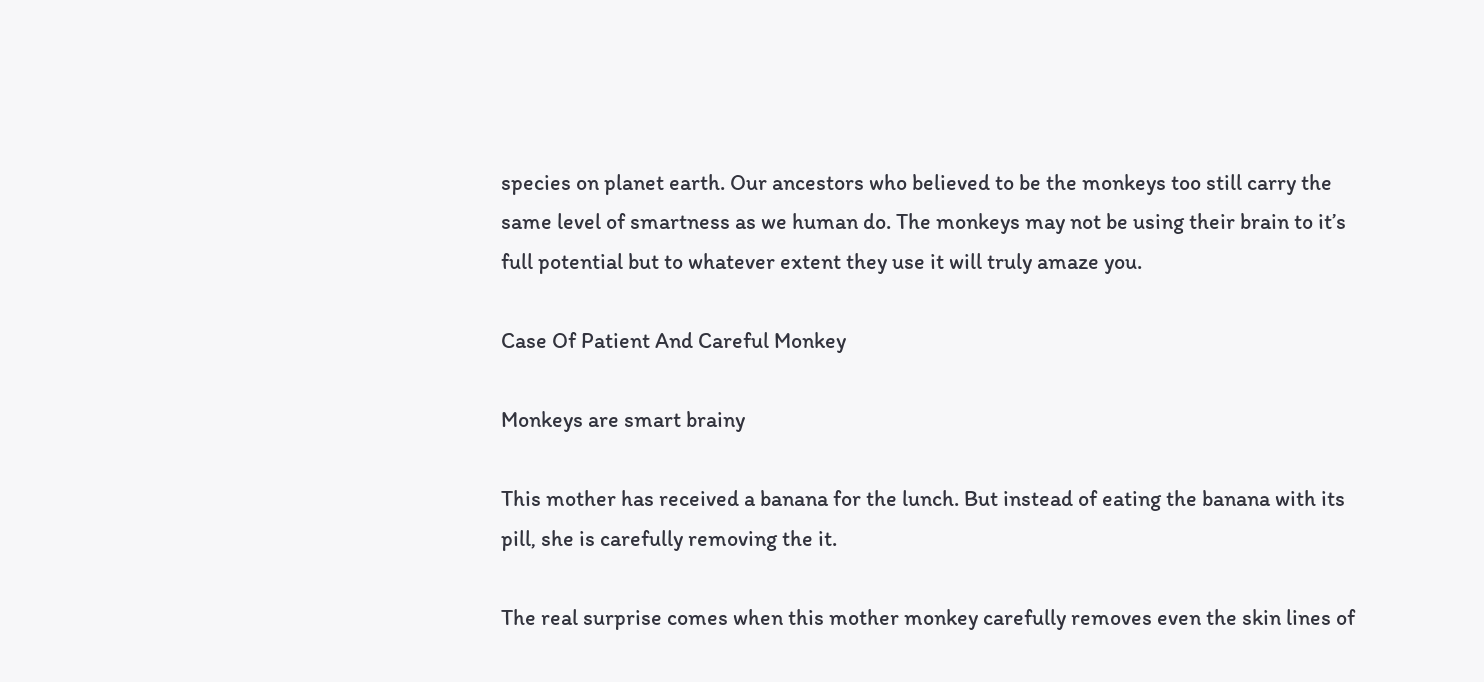species on planet earth. Our ancestors who believed to be the monkeys too still carry the same level of smartness as we human do. The monkeys may not be using their brain to it’s full potential but to whatever extent they use it will truly amaze you.

Case Of Patient And Careful Monkey

Monkeys are smart brainy

This mother has received a banana for the lunch. But instead of eating the banana with its pill, she is carefully removing the it.

The real surprise comes when this mother monkey carefully removes even the skin lines of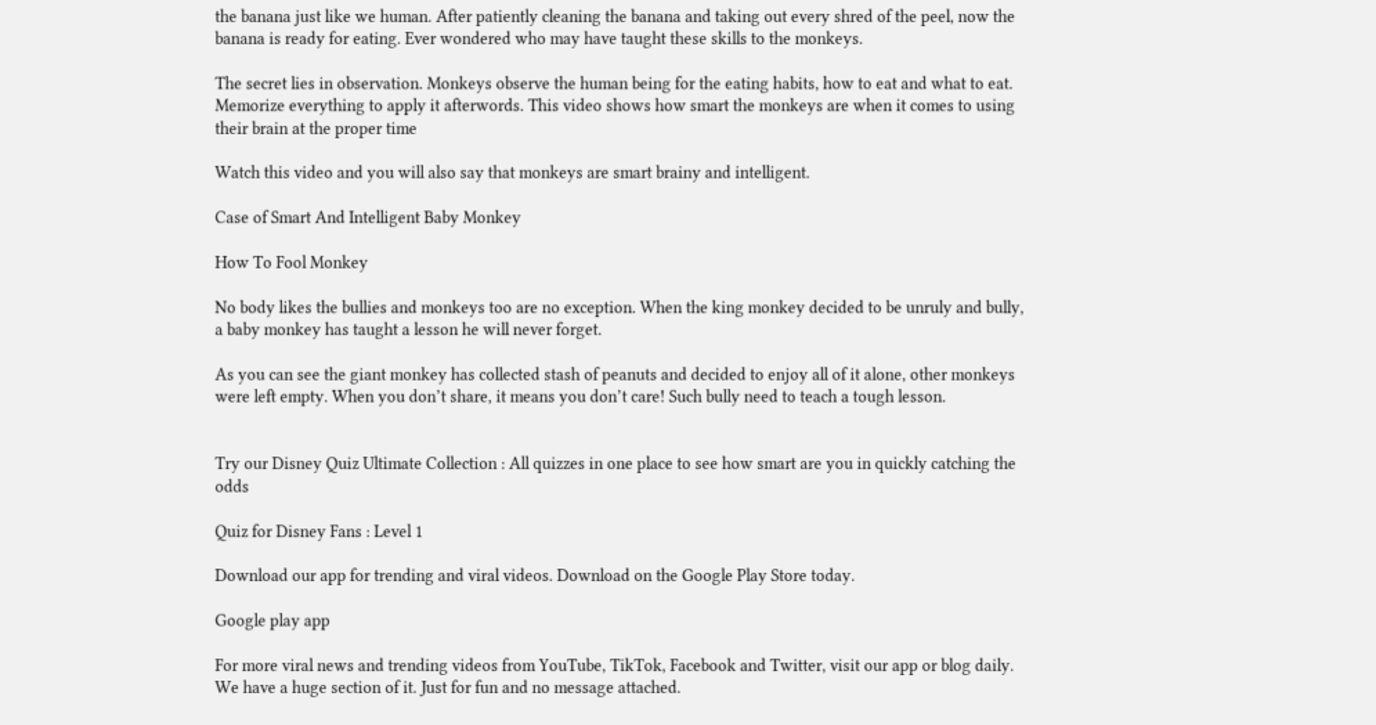the banana just like we human. After patiently cleaning the banana and taking out every shred of the peel, now the banana is ready for eating. Ever wondered who may have taught these skills to the monkeys.

The secret lies in observation. Monkeys observe the human being for the eating habits, how to eat and what to eat. Memorize everything to apply it afterwords. This video shows how smart the monkeys are when it comes to using their brain at the proper time

Watch this video and you will also say that monkeys are smart brainy and intelligent.

Case of Smart And Intelligent Baby Monkey

How To Fool Monkey

No body likes the bullies and monkeys too are no exception. When the king monkey decided to be unruly and bully, a baby monkey has taught a lesson he will never forget.

As you can see the giant monkey has collected stash of peanuts and decided to enjoy all of it alone, other monkeys were left empty. When you don’t share, it means you don’t care! Such bully need to teach a tough lesson.


Try our Disney Quiz Ultimate Collection : All quizzes in one place to see how smart are you in quickly catching the odds

Quiz for Disney Fans : Level 1

Download our app for trending and viral videos. Download on the Google Play Store today.

Google play app

For more viral news and trending videos from YouTube, TikTok, Facebook and Twitter, visit our app or blog daily. We have a huge section of it. Just for fun and no message attached.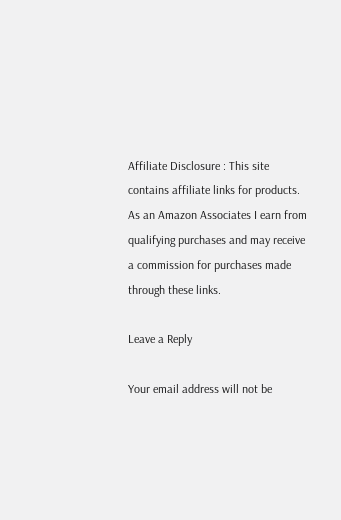Affiliate Disclosure : This site contains affiliate links for products. As an Amazon Associates I earn from qualifying purchases and may receive a commission for purchases made through these links.

Leave a Reply

Your email address will not be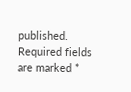published. Required fields are marked *